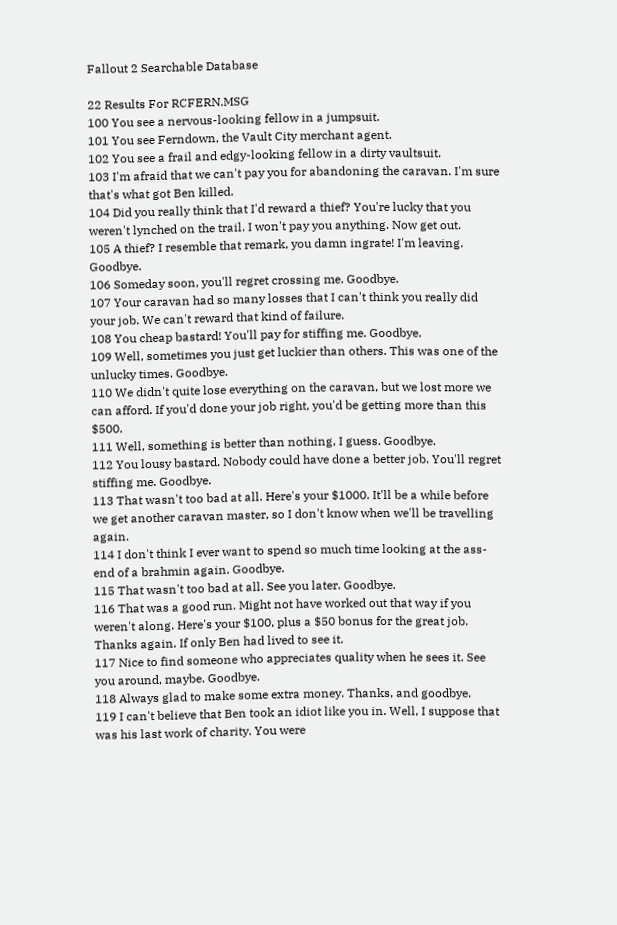Fallout 2 Searchable Database

22 Results For RCFERN.MSG
100 You see a nervous-looking fellow in a jumpsuit.
101 You see Ferndown, the Vault City merchant agent.
102 You see a frail and edgy-looking fellow in a dirty vaultsuit.
103 I'm afraid that we can't pay you for abandoning the caravan. I'm sure that's what got Ben killed.
104 Did you really think that I'd reward a thief? You're lucky that you weren't lynched on the trail. I won't pay you anything. Now get out.
105 A thief? I resemble that remark, you damn ingrate! I'm leaving. Goodbye.
106 Someday soon, you'll regret crossing me. Goodbye.
107 Your caravan had so many losses that I can't think you really did your job. We can't reward that kind of failure.
108 You cheap bastard! You'll pay for stiffing me. Goodbye.
109 Well, sometimes you just get luckier than others. This was one of the unlucky times. Goodbye.
110 We didn't quite lose everything on the caravan, but we lost more we can afford. If you'd done your job right, you'd be getting more than this $500.
111 Well, something is better than nothing, I guess. Goodbye.
112 You lousy bastard. Nobody could have done a better job. You'll regret stiffing me. Goodbye.
113 That wasn't too bad at all. Here's your $1000. It'll be a while before we get another caravan master, so I don't know when we'll be travelling again.
114 I don't think I ever want to spend so much time looking at the ass-end of a brahmin again. Goodbye.
115 That wasn't too bad at all. See you later. Goodbye.
116 That was a good run. Might not have worked out that way if you weren't along. Here's your $100, plus a $50 bonus for the great job. Thanks again. If only Ben had lived to see it.
117 Nice to find someone who appreciates quality when he sees it. See you around, maybe. Goodbye.
118 Always glad to make some extra money. Thanks, and goodbye.
119 I can't believe that Ben took an idiot like you in. Well, I suppose that was his last work of charity. You were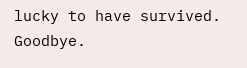lucky to have survived. Goodbye.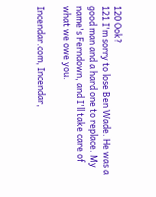120 Ook?
121 I'm sorry to lose Ben Wade. He was a good man and a hard one to replace. My name's Ferndown, and I'll take care of what we owe you.

Incendar.com, Incendar,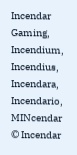Incendar Gaming, Incendium, Incendius, Incendara, Incendario, MINcendar
© Incendar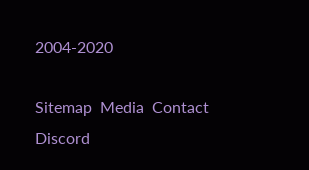2004-2020

Sitemap  Media  Contact Discord